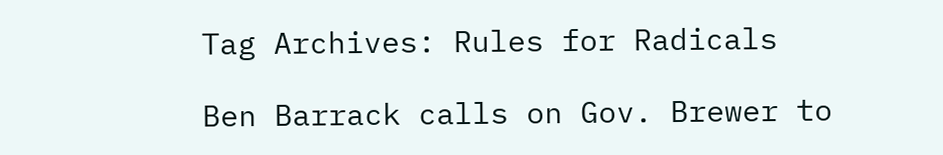Tag Archives: Rules for Radicals

Ben Barrack calls on Gov. Brewer to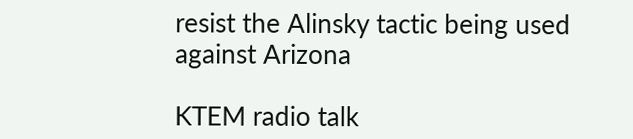resist the Alinsky tactic being used against Arizona

KTEM radio talk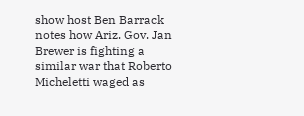show host Ben Barrack notes how Ariz. Gov. Jan Brewer is fighting a similar war that Roberto Micheletti waged as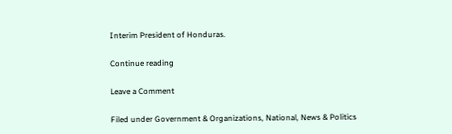Interim President of Honduras.

Continue reading

Leave a Comment

Filed under Government & Organizations, National, News & Politics